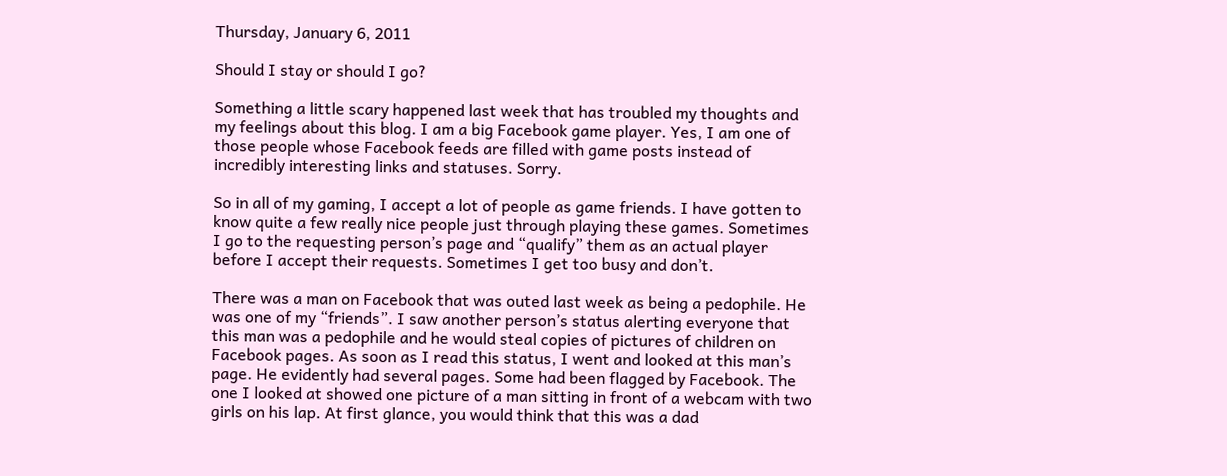Thursday, January 6, 2011

Should I stay or should I go?

Something a little scary happened last week that has troubled my thoughts and my feelings about this blog. I am a big Facebook game player. Yes, I am one of those people whose Facebook feeds are filled with game posts instead of incredibly interesting links and statuses. Sorry.

So in all of my gaming, I accept a lot of people as game friends. I have gotten to know quite a few really nice people just through playing these games. Sometimes I go to the requesting person’s page and “qualify” them as an actual player before I accept their requests. Sometimes I get too busy and don’t.

There was a man on Facebook that was outed last week as being a pedophile. He was one of my “friends”. I saw another person’s status alerting everyone that this man was a pedophile and he would steal copies of pictures of children on Facebook pages. As soon as I read this status, I went and looked at this man’s page. He evidently had several pages. Some had been flagged by Facebook. The one I looked at showed one picture of a man sitting in front of a webcam with two girls on his lap. At first glance, you would think that this was a dad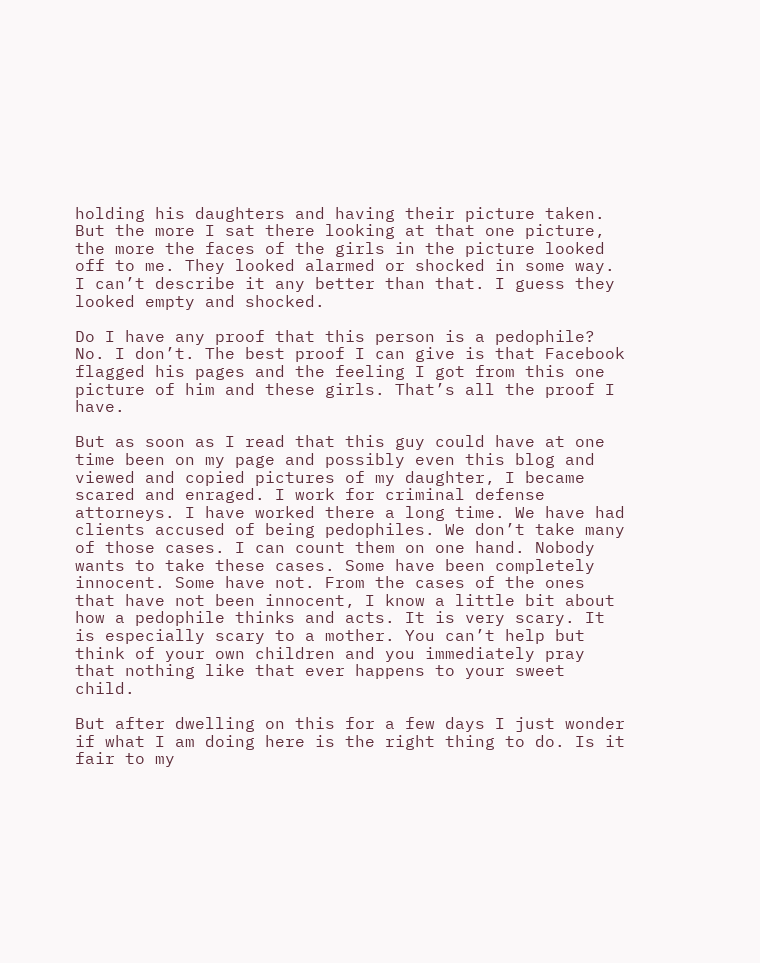holding his daughters and having their picture taken. But the more I sat there looking at that one picture, the more the faces of the girls in the picture looked off to me. They looked alarmed or shocked in some way. I can’t describe it any better than that. I guess they looked empty and shocked.

Do I have any proof that this person is a pedophile? No. I don’t. The best proof I can give is that Facebook flagged his pages and the feeling I got from this one picture of him and these girls. That’s all the proof I have.

But as soon as I read that this guy could have at one time been on my page and possibly even this blog and viewed and copied pictures of my daughter, I became scared and enraged. I work for criminal defense attorneys. I have worked there a long time. We have had clients accused of being pedophiles. We don’t take many of those cases. I can count them on one hand. Nobody wants to take these cases. Some have been completely innocent. Some have not. From the cases of the ones that have not been innocent, I know a little bit about how a pedophile thinks and acts. It is very scary. It is especially scary to a mother. You can’t help but think of your own children and you immediately pray that nothing like that ever happens to your sweet child.

But after dwelling on this for a few days I just wonder if what I am doing here is the right thing to do. Is it fair to my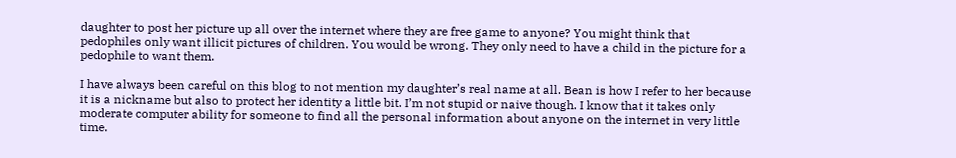daughter to post her picture up all over the internet where they are free game to anyone? You might think that pedophiles only want illicit pictures of children. You would be wrong. They only need to have a child in the picture for a pedophile to want them.

I have always been careful on this blog to not mention my daughter’s real name at all. Bean is how I refer to her because it is a nickname but also to protect her identity a little bit. I’m not stupid or naive though. I know that it takes only moderate computer ability for someone to find all the personal information about anyone on the internet in very little time.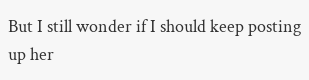But I still wonder if I should keep posting up her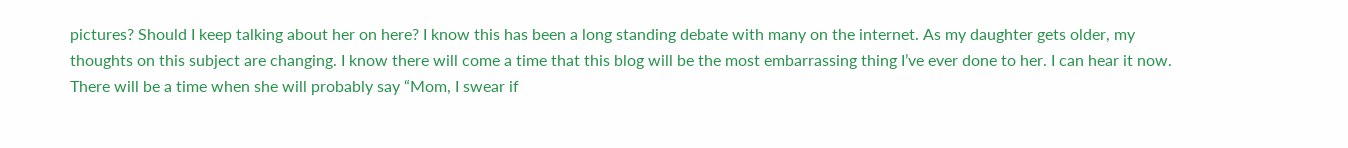pictures? Should I keep talking about her on here? I know this has been a long standing debate with many on the internet. As my daughter gets older, my thoughts on this subject are changing. I know there will come a time that this blog will be the most embarrassing thing I’ve ever done to her. I can hear it now. There will be a time when she will probably say “Mom, I swear if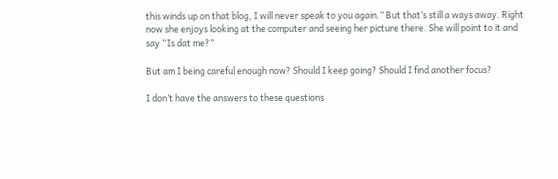this winds up on that blog, I will never speak to you again.” But that’s still a ways away. Right now she enjoys looking at the computer and seeing her picture there. She will point to it and say “Is dat me?”

But am I being careful enough now? Should I keep going? Should I find another focus?

I don’t have the answers to these questions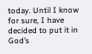today. Until I know for sure, I have decided to put it in God’s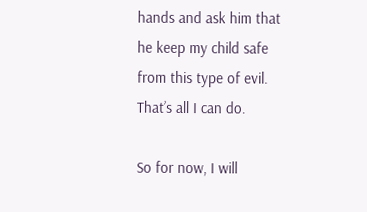hands and ask him that he keep my child safe from this type of evil. That’s all I can do.

So for now, I will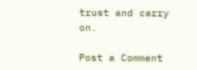trust and carry on.

Post a Comment